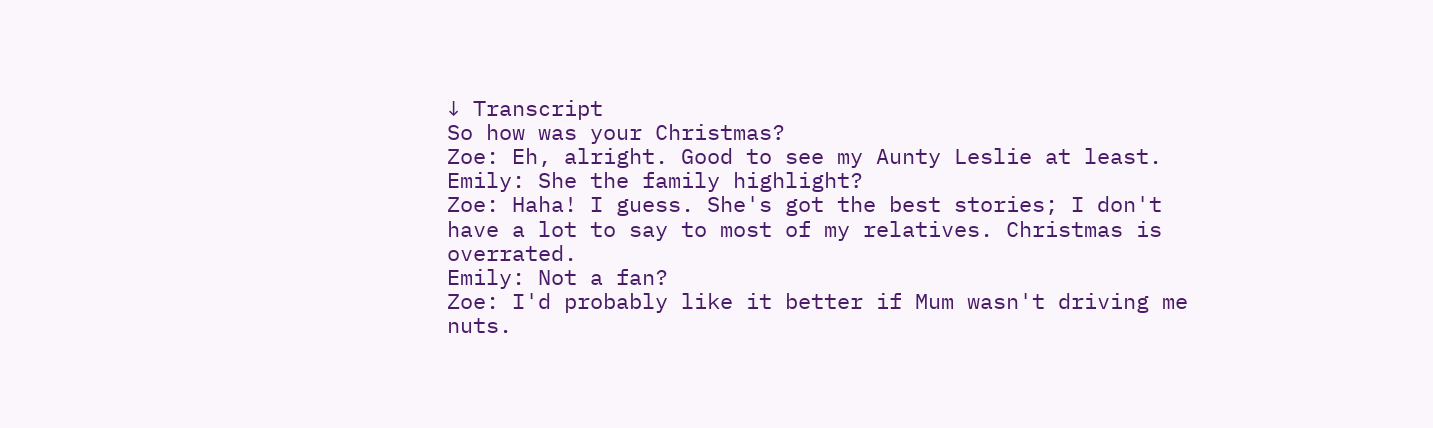↓ Transcript
So how was your Christmas?
Zoe: Eh, alright. Good to see my Aunty Leslie at least.
Emily: She the family highlight?
Zoe: Haha! I guess. She's got the best stories; I don't have a lot to say to most of my relatives. Christmas is overrated.
Emily: Not a fan?
Zoe: I'd probably like it better if Mum wasn't driving me nuts.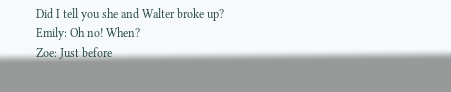Did I tell you she and Walter broke up?
Emily: Oh no! When?
Zoe: Just before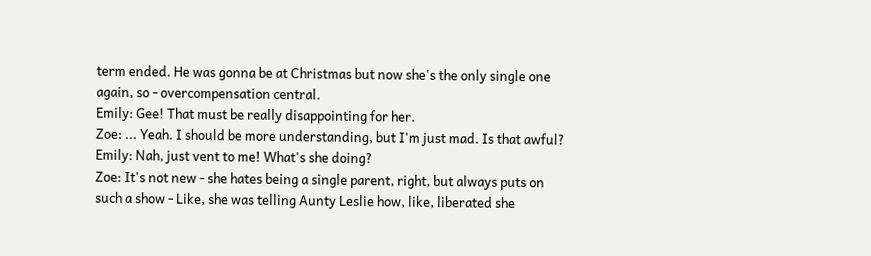term ended. He was gonna be at Christmas but now she's the only single one again, so - overcompensation central.
Emily: Gee! That must be really disappointing for her.
Zoe: ... Yeah. I should be more understanding, but I'm just mad. Is that awful?
Emily: Nah, just vent to me! What's she doing?
Zoe: It's not new - she hates being a single parent, right, but always puts on such a show - Like, she was telling Aunty Leslie how, like, liberated she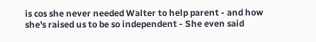is cos she never needed Walter to help parent - and how she's raised us to be so independent - She even said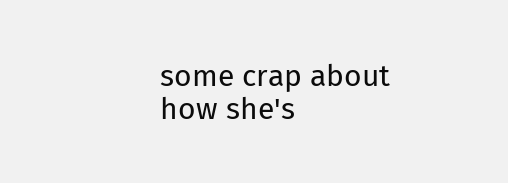some crap about how she's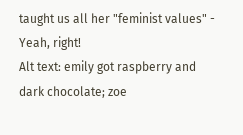taught us all her "feminist values" - Yeah, right!
Alt text: emily got raspberry and dark chocolate; zoe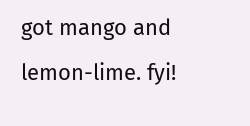got mango and lemon-lime. fyi!